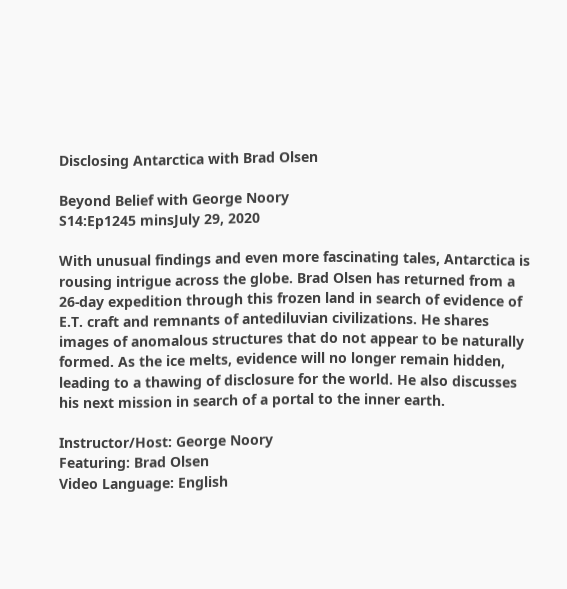Disclosing Antarctica with Brad Olsen

Beyond Belief with George Noory
S14:Ep1245 minsJuly 29, 2020

With unusual findings and even more fascinating tales, Antarctica is rousing intrigue across the globe. Brad Olsen has returned from a 26-day expedition through this frozen land in search of evidence of E.T. craft and remnants of antediluvian civilizations. He shares images of anomalous structures that do not appear to be naturally formed. As the ice melts, evidence will no longer remain hidden, leading to a thawing of disclosure for the world. He also discusses his next mission in search of a portal to the inner earth.

Instructor/Host: George Noory
Featuring: Brad Olsen
Video Language: English